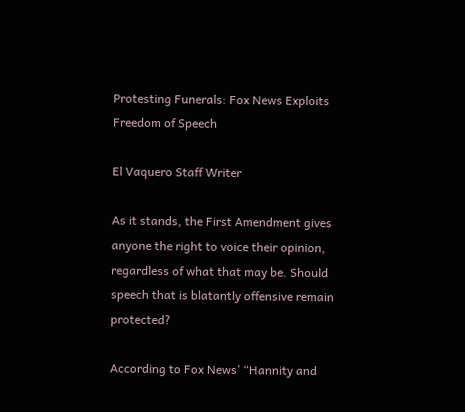Protesting Funerals: Fox News Exploits Freedom of Speech

El Vaquero Staff Writer

As it stands, the First Amendment gives anyone the right to voice their opinion, regardless of what that may be. Should speech that is blatantly offensive remain protected?

According to Fox News’ “Hannity and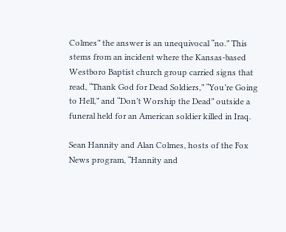Colmes” the answer is an unequivocal “no.” This stems from an incident where the Kansas-based Westboro Baptist church group carried signs that read, “Thank God for Dead Soldiers,” “You’re Going to Hell,” and “Don’t Worship the Dead” outside a funeral held for an American soldier killed in Iraq.

Sean Hannity and Alan Colmes, hosts of the Fox News program, “Hannity and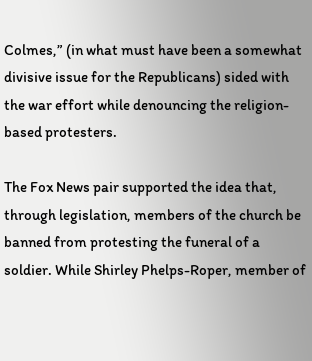Colmes,” (in what must have been a somewhat divisive issue for the Republicans) sided with the war effort while denouncing the religion-based protesters.

The Fox News pair supported the idea that, through legislation, members of the church be banned from protesting the funeral of a soldier. While Shirley Phelps-Roper, member of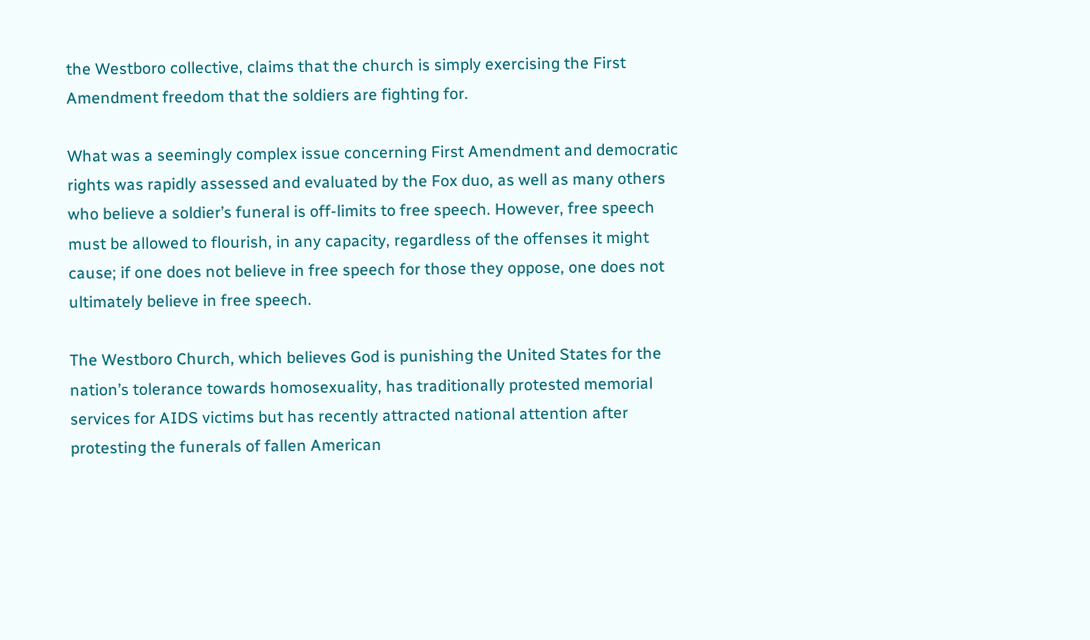the Westboro collective, claims that the church is simply exercising the First Amendment freedom that the soldiers are fighting for.

What was a seemingly complex issue concerning First Amendment and democratic rights was rapidly assessed and evaluated by the Fox duo, as well as many others who believe a soldier’s funeral is off-limits to free speech. However, free speech must be allowed to flourish, in any capacity, regardless of the offenses it might cause; if one does not believe in free speech for those they oppose, one does not ultimately believe in free speech.

The Westboro Church, which believes God is punishing the United States for the nation’s tolerance towards homosexuality, has traditionally protested memorial services for AIDS victims but has recently attracted national attention after protesting the funerals of fallen American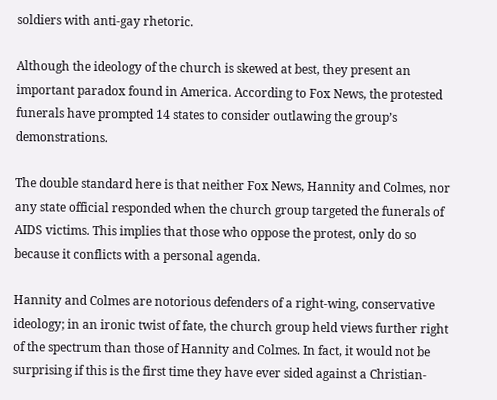soldiers with anti-gay rhetoric.

Although the ideology of the church is skewed at best, they present an important paradox found in America. According to Fox News, the protested funerals have prompted 14 states to consider outlawing the group’s demonstrations.

The double standard here is that neither Fox News, Hannity and Colmes, nor any state official responded when the church group targeted the funerals of AIDS victims. This implies that those who oppose the protest, only do so because it conflicts with a personal agenda.

Hannity and Colmes are notorious defenders of a right-wing, conservative ideology; in an ironic twist of fate, the church group held views further right of the spectrum than those of Hannity and Colmes. In fact, it would not be surprising if this is the first time they have ever sided against a Christian-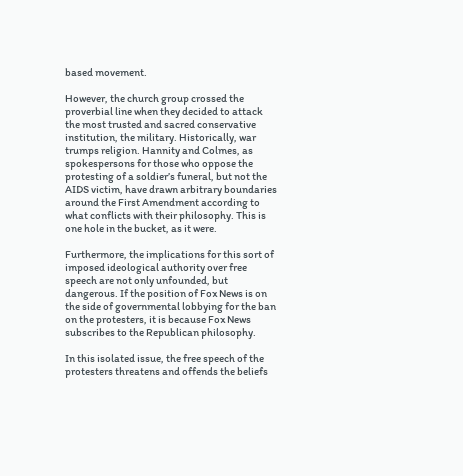based movement.

However, the church group crossed the proverbial line when they decided to attack the most trusted and sacred conservative institution, the military. Historically, war trumps religion. Hannity and Colmes, as spokespersons for those who oppose the protesting of a soldier’s funeral, but not the AIDS victim, have drawn arbitrary boundaries around the First Amendment according to what conflicts with their philosophy. This is one hole in the bucket, as it were.

Furthermore, the implications for this sort of imposed ideological authority over free speech are not only unfounded, but dangerous. If the position of Fox News is on the side of governmental lobbying for the ban on the protesters, it is because Fox News subscribes to the Republican philosophy.

In this isolated issue, the free speech of the protesters threatens and offends the beliefs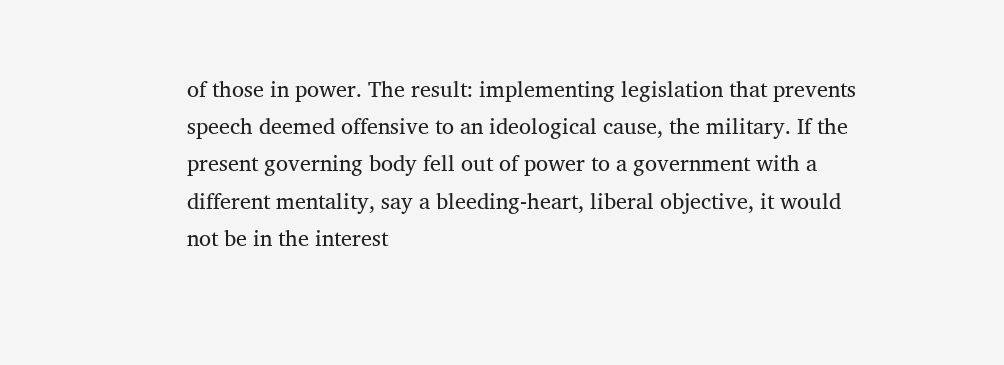of those in power. The result: implementing legislation that prevents speech deemed offensive to an ideological cause, the military. If the present governing body fell out of power to a government with a different mentality, say a bleeding-heart, liberal objective, it would not be in the interest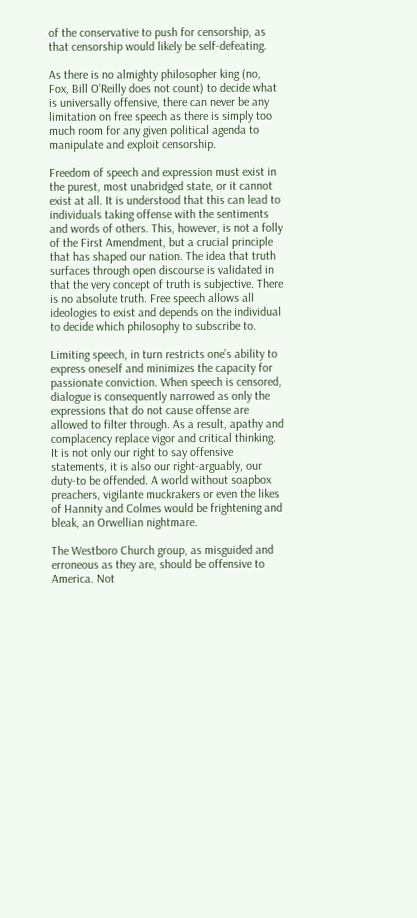of the conservative to push for censorship, as that censorship would likely be self-defeating.

As there is no almighty philosopher king (no, Fox, Bill O’Reilly does not count) to decide what is universally offensive, there can never be any limitation on free speech as there is simply too much room for any given political agenda to manipulate and exploit censorship.

Freedom of speech and expression must exist in the purest, most unabridged state, or it cannot exist at all. It is understood that this can lead to individuals taking offense with the sentiments and words of others. This, however, is not a folly of the First Amendment, but a crucial principle that has shaped our nation. The idea that truth surfaces through open discourse is validated in that the very concept of truth is subjective. There is no absolute truth. Free speech allows all ideologies to exist and depends on the individual to decide which philosophy to subscribe to.

Limiting speech, in turn restricts one’s ability to express oneself and minimizes the capacity for passionate conviction. When speech is censored, dialogue is consequently narrowed as only the expressions that do not cause offense are allowed to filter through. As a result, apathy and complacency replace vigor and critical thinking. It is not only our right to say offensive statements, it is also our right-arguably, our duty-to be offended. A world without soapbox preachers, vigilante muckrakers or even the likes of Hannity and Colmes would be frightening and bleak, an Orwellian nightmare.

The Westboro Church group, as misguided and erroneous as they are, should be offensive to America. Not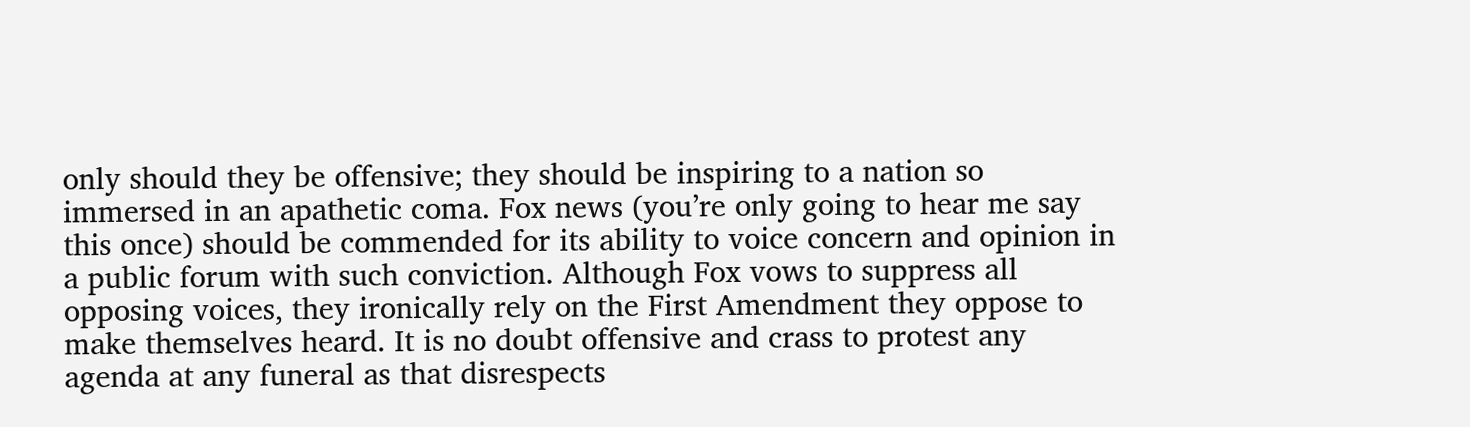only should they be offensive; they should be inspiring to a nation so immersed in an apathetic coma. Fox news (you’re only going to hear me say this once) should be commended for its ability to voice concern and opinion in a public forum with such conviction. Although Fox vows to suppress all opposing voices, they ironically rely on the First Amendment they oppose to make themselves heard. It is no doubt offensive and crass to protest any agenda at any funeral as that disrespects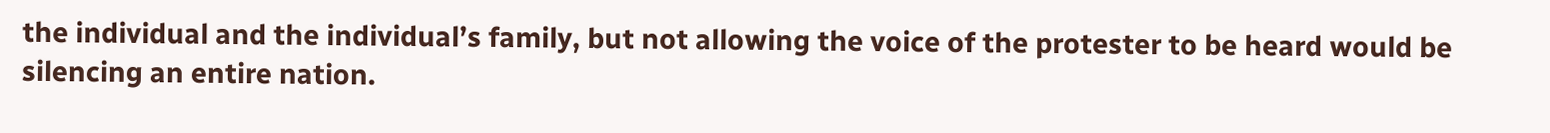the individual and the individual’s family, but not allowing the voice of the protester to be heard would be silencing an entire nation.